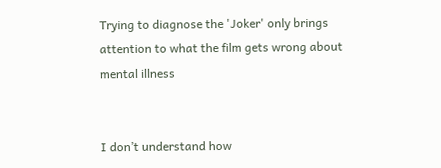Trying to diagnose the 'Joker' only brings attention to what the film gets wrong about mental illness


I don’t understand how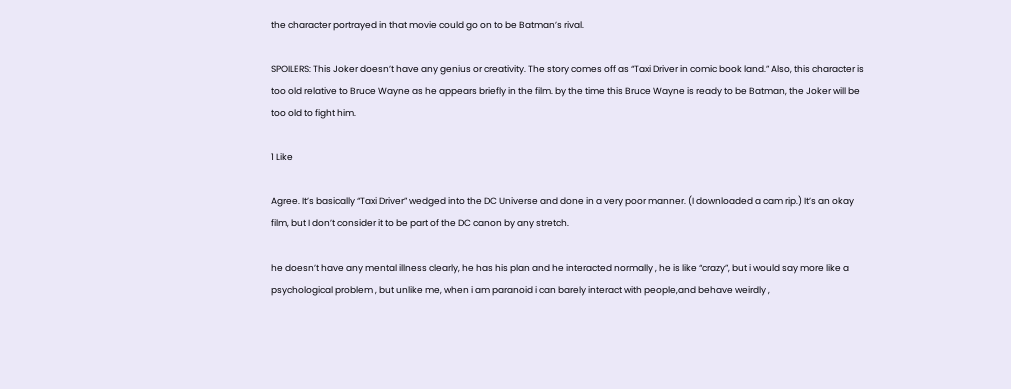the character portrayed in that movie could go on to be Batman’s rival.

SPOILERS: This Joker doesn’t have any genius or creativity. The story comes off as “Taxi Driver in comic book land.” Also, this character is too old relative to Bruce Wayne as he appears briefly in the film. by the time this Bruce Wayne is ready to be Batman, the Joker will be too old to fight him.

1 Like

Agree. It’s basically “Taxi Driver” wedged into the DC Universe and done in a very poor manner. (I downloaded a cam rip.) It’s an okay film, but I don’t consider it to be part of the DC canon by any stretch.

he doesn’t have any mental illness clearly, he has his plan and he interacted normally , he is like “crazy”, but i would say more like a psychological problem , but unlike me, when i am paranoid i can barely interact with people,and behave weirdly ,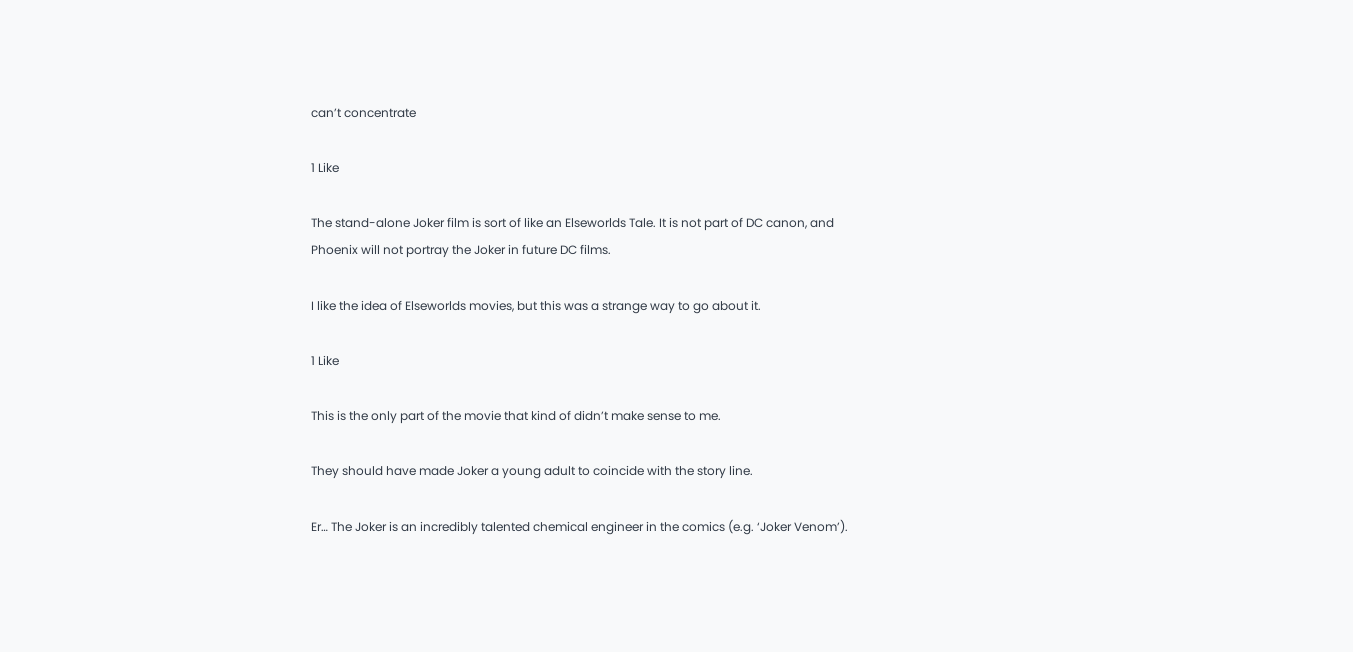can’t concentrate

1 Like

The stand-alone Joker film is sort of like an Elseworlds Tale. It is not part of DC canon, and Phoenix will not portray the Joker in future DC films.

I like the idea of Elseworlds movies, but this was a strange way to go about it.

1 Like

This is the only part of the movie that kind of didn’t make sense to me.

They should have made Joker a young adult to coincide with the story line.

Er… The Joker is an incredibly talented chemical engineer in the comics (e.g. ‘Joker Venom’).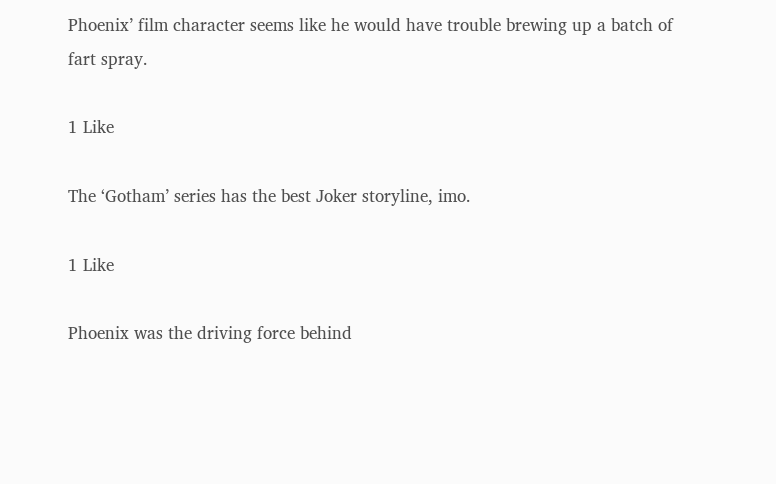Phoenix’ film character seems like he would have trouble brewing up a batch of fart spray.

1 Like

The ‘Gotham’ series has the best Joker storyline, imo.

1 Like

Phoenix was the driving force behind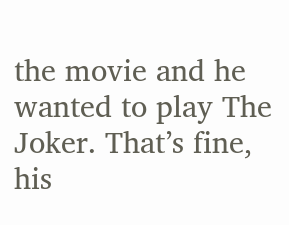the movie and he wanted to play The Joker. That’s fine, his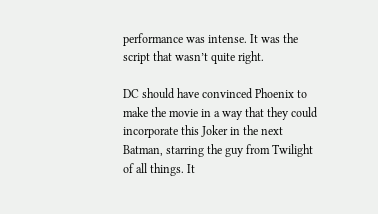performance was intense. It was the script that wasn’t quite right.

DC should have convinced Phoenix to make the movie in a way that they could incorporate this Joker in the next Batman, starring the guy from Twilight of all things. It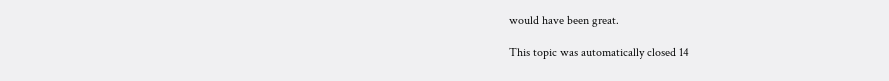would have been great.

This topic was automatically closed 14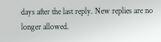days after the last reply. New replies are no longer allowed.